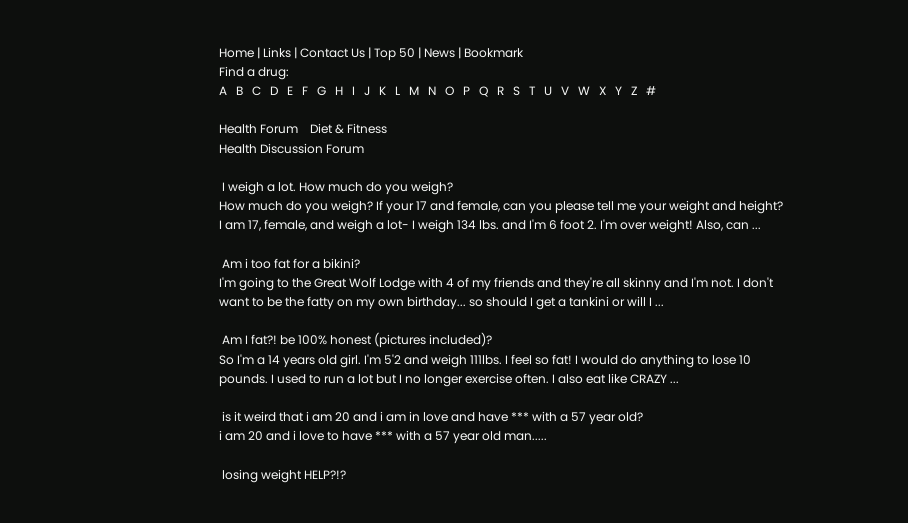Home | Links | Contact Us | Top 50 | News | Bookmark
Find a drug:
A   B   C   D   E   F   G   H   I   J   K   L   M   N   O   P   Q   R   S   T   U   V   W   X   Y   Z   #

Health Forum    Diet & Fitness
Health Discussion Forum

 I weigh a lot. How much do you weigh?
How much do you weigh? If your 17 and female, can you please tell me your weight and height? I am 17, female, and weigh a lot- I weigh 134 lbs. and I'm 6 foot 2. I'm over weight! Also, can ...

 Am i too fat for a bikini?
I'm going to the Great Wolf Lodge with 4 of my friends and they're all skinny and I'm not. I don't want to be the fatty on my own birthday... so should I get a tankini or will I ...

 Am I fat?! be 100% honest (pictures included)?
So I'm a 14 years old girl. I'm 5'2 and weigh 111lbs. I feel so fat! I would do anything to lose 10 pounds. I used to run a lot but I no longer exercise often. I also eat like CRAZY ...

 is it weird that i am 20 and i am in love and have *** with a 57 year old?
i am 20 and i love to have *** with a 57 year old man.....

 losing weight HELP?!?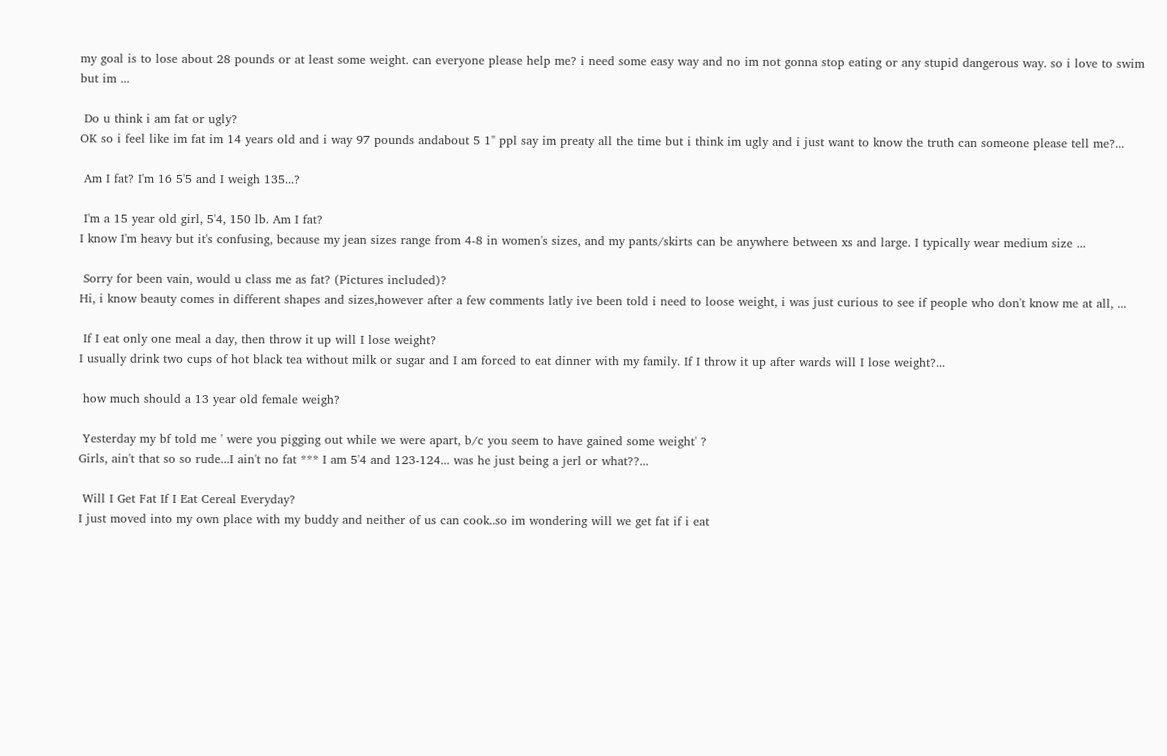my goal is to lose about 28 pounds or at least some weight. can everyone please help me? i need some easy way and no im not gonna stop eating or any stupid dangerous way. so i love to swim but im ...

 Do u think i am fat or ugly?
OK so i feel like im fat im 14 years old and i way 97 pounds andabout 5 1" ppl say im preaty all the time but i think im ugly and i just want to know the truth can someone please tell me?...

 Am I fat? I'm 16 5'5 and I weigh 135...?

 I'm a 15 year old girl, 5'4, 150 lb. Am I fat?
I know I'm heavy but it's confusing, because my jean sizes range from 4-8 in women's sizes, and my pants/skirts can be anywhere between xs and large. I typically wear medium size ...

 Sorry for been vain, would u class me as fat? (Pictures included)?
Hi, i know beauty comes in different shapes and sizes,however after a few comments latly ive been told i need to loose weight, i was just curious to see if people who don't know me at all, ...

 If I eat only one meal a day, then throw it up will I lose weight?
I usually drink two cups of hot black tea without milk or sugar and I am forced to eat dinner with my family. If I throw it up after wards will I lose weight?...

 how much should a 13 year old female weigh?

 Yesterday my bf told me ' were you pigging out while we were apart, b/c you seem to have gained some weight' ?
Girls, ain't that so so rude...I ain't no fat *** I am 5'4 and 123-124... was he just being a jerl or what??...

 Will I Get Fat If I Eat Cereal Everyday?
I just moved into my own place with my buddy and neither of us can cook..so im wondering will we get fat if i eat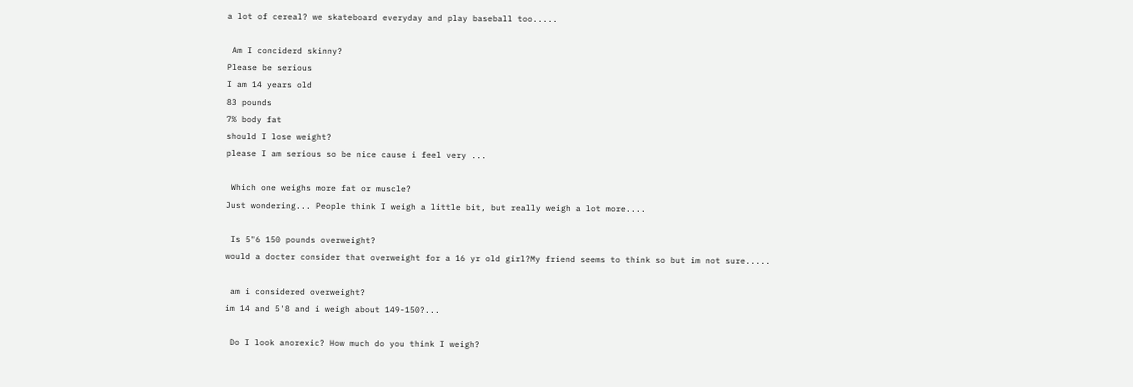a lot of cereal? we skateboard everyday and play baseball too.....

 Am I conciderd skinny?
Please be serious
I am 14 years old
83 pounds
7% body fat
should I lose weight?
please I am serious so be nice cause i feel very ...

 Which one weighs more fat or muscle?
Just wondering... People think I weigh a little bit, but really weigh a lot more....

 Is 5"6 150 pounds overweight?
would a docter consider that overweight for a 16 yr old girl?My friend seems to think so but im not sure.....

 am i considered overweight?
im 14 and 5'8 and i weigh about 149-150?...

 Do I look anorexic? How much do you think I weigh?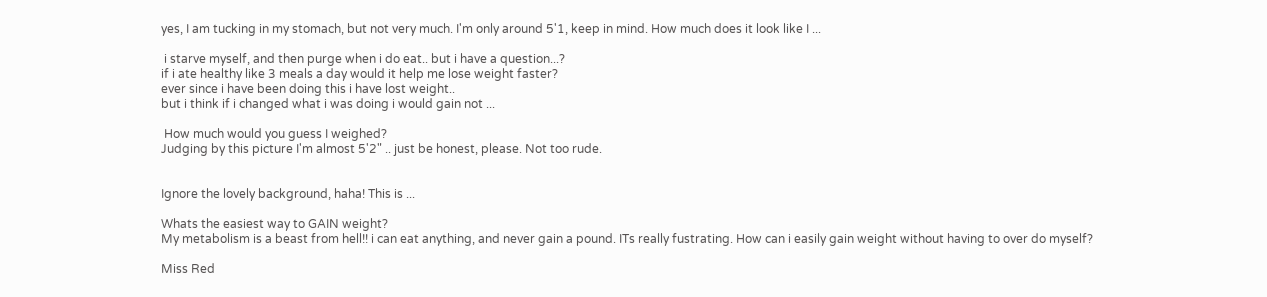yes, I am tucking in my stomach, but not very much. I'm only around 5'1, keep in mind. How much does it look like I ...

 i starve myself, and then purge when i do eat.. but i have a question...?
if i ate healthy like 3 meals a day would it help me lose weight faster?
ever since i have been doing this i have lost weight..
but i think if i changed what i was doing i would gain not ...

 How much would you guess I weighed?
Judging by this picture I'm almost 5'2" .. just be honest, please. Not too rude.


Ignore the lovely background, haha! This is ...

Whats the easiest way to GAIN weight?
My metabolism is a beast from hell!! i can eat anything, and never gain a pound. ITs really fustrating. How can i easily gain weight without having to over do myself?

Miss Red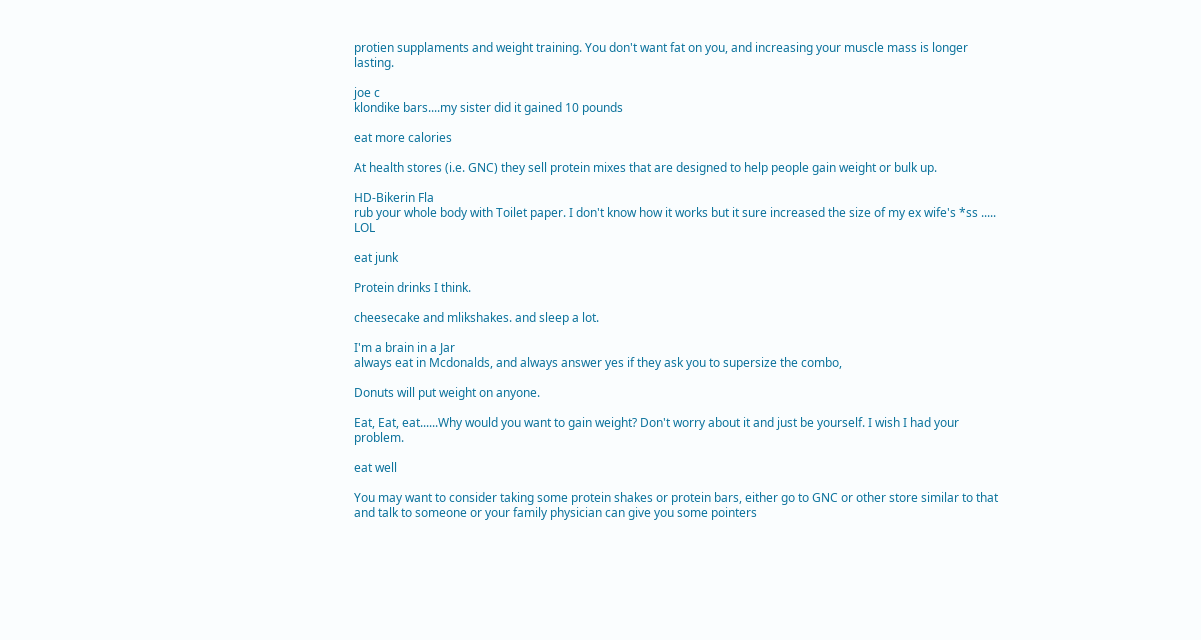protien supplaments and weight training. You don't want fat on you, and increasing your muscle mass is longer lasting.

joe c
klondike bars....my sister did it gained 10 pounds

eat more calories

At health stores (i.e. GNC) they sell protein mixes that are designed to help people gain weight or bulk up.

HD-Bikerin Fla
rub your whole body with Toilet paper. I don't know how it works but it sure increased the size of my ex wife's *ss ..... LOL

eat junk

Protein drinks I think.

cheesecake and mlikshakes. and sleep a lot.

I'm a brain in a Jar
always eat in Mcdonalds, and always answer yes if they ask you to supersize the combo,

Donuts will put weight on anyone.

Eat, Eat, eat......Why would you want to gain weight? Don't worry about it and just be yourself. I wish I had your problem.

eat well

You may want to consider taking some protein shakes or protein bars, either go to GNC or other store similar to that and talk to someone or your family physician can give you some pointers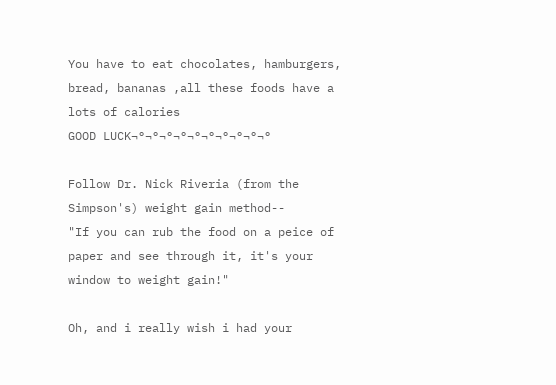You have to eat chocolates, hamburgers, bread, bananas ,all these foods have a lots of calories
GOOD LUCK¬°¬°¬°¬°¬°¬°¬°¬°¬°¬°

Follow Dr. Nick Riveria (from the Simpson's) weight gain method--
"If you can rub the food on a peice of paper and see through it, it's your window to weight gain!"

Oh, and i really wish i had your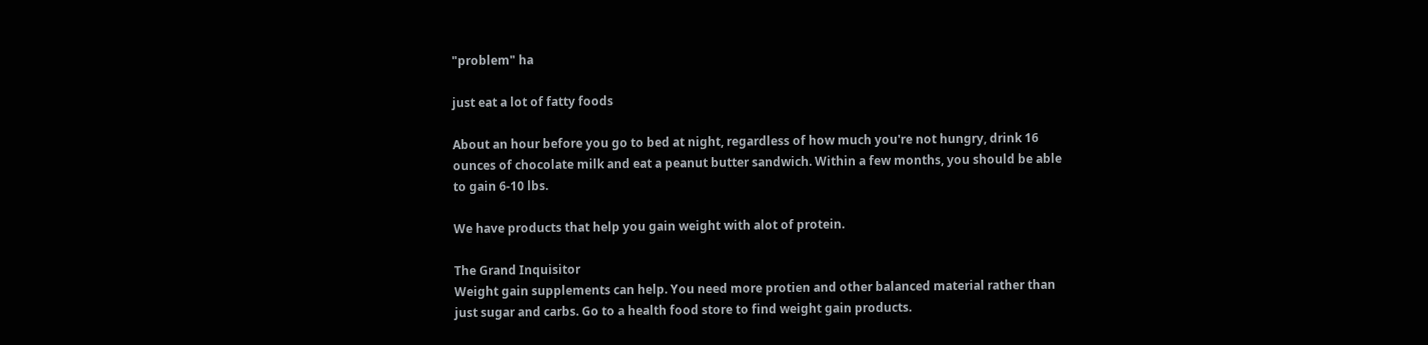"problem" ha

just eat a lot of fatty foods

About an hour before you go to bed at night, regardless of how much you're not hungry, drink 16 ounces of chocolate milk and eat a peanut butter sandwich. Within a few months, you should be able to gain 6-10 lbs.

We have products that help you gain weight with alot of protein.

The Grand Inquisitor
Weight gain supplements can help. You need more protien and other balanced material rather than just sugar and carbs. Go to a health food store to find weight gain products.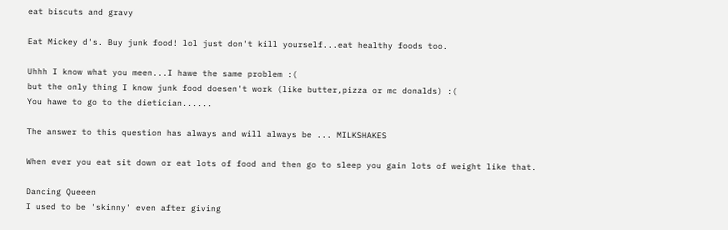eat biscuts and gravy

Eat Mickey d's. Buy junk food! lol just don't kill yourself...eat healthy foods too.

Uhhh I know what you meen...I hawe the same problem :(
but the only thing I know junk food doesen't work (like butter,pizza or mc donalds) :(
You hawe to go to the dietician......

The answer to this question has always and will always be ... MILKSHAKES

When ever you eat sit down or eat lots of food and then go to sleep you gain lots of weight like that.

Dancing Queeen
I used to be 'skinny' even after giving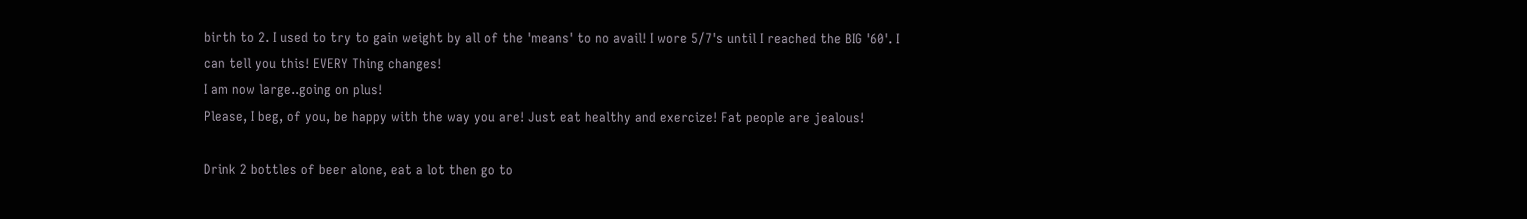birth to 2. I used to try to gain weight by all of the 'means' to no avail! I wore 5/7's until I reached the BIG '60'. I can tell you this! EVERY Thing changes!
I am now large..going on plus!
Please, I beg, of you, be happy with the way you are! Just eat healthy and exercize! Fat people are jealous!

Drink 2 bottles of beer alone, eat a lot then go to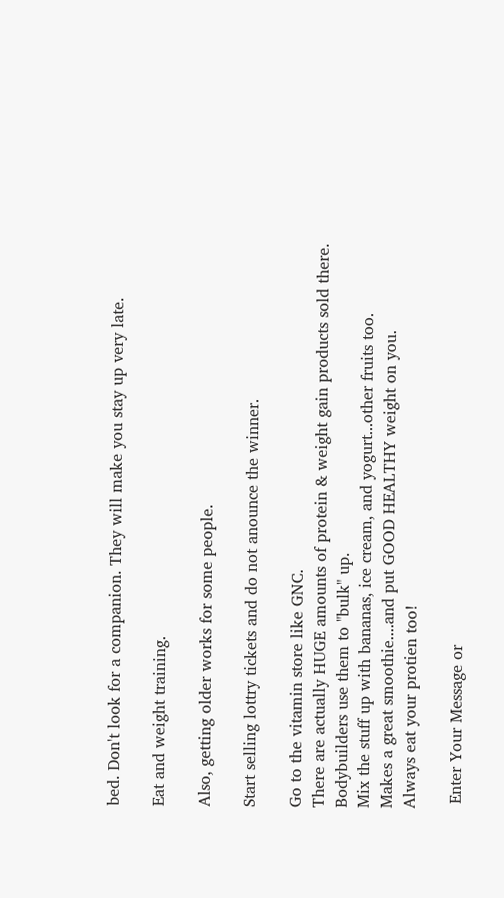bed. Don't look for a companion. They will make you stay up very late.

Eat and weight training.

Also, getting older works for some people.

Start selling lottry tickets and do not anounce the winner.

Go to the vitamin store like GNC.
There are actually HUGE amounts of protein & weight gain products sold there.
Bodybuilders use them to "bulk" up.
Mix the stuff up with bananas, ice cream, and yogurt...other fruits too.
Makes a great smoothie....and put GOOD HEALTHY weight on you.
Always eat your protien too!

 Enter Your Message or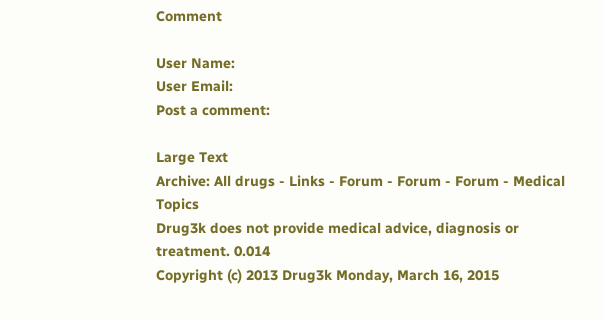Comment

User Name:
User Email:
Post a comment:

Large Text
Archive: All drugs - Links - Forum - Forum - Forum - Medical Topics
Drug3k does not provide medical advice, diagnosis or treatment. 0.014
Copyright (c) 2013 Drug3k Monday, March 16, 2015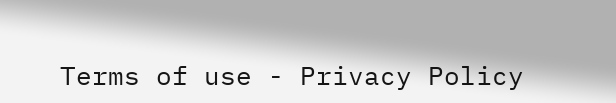Terms of use - Privacy Policy